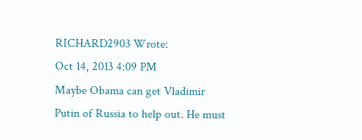RICHARD2903 Wrote:
Oct 14, 2013 4:09 PM
Maybe Obama can get Vladimir Putin of Russia to help out. He must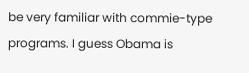be very familiar with commie-type programs. I guess Obama is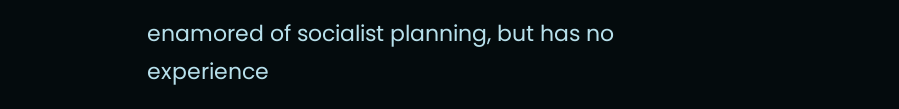enamored of socialist planning, but has no experience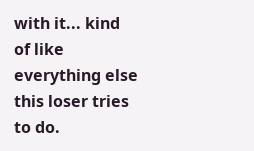with it... kind of like everything else this loser tries to do.